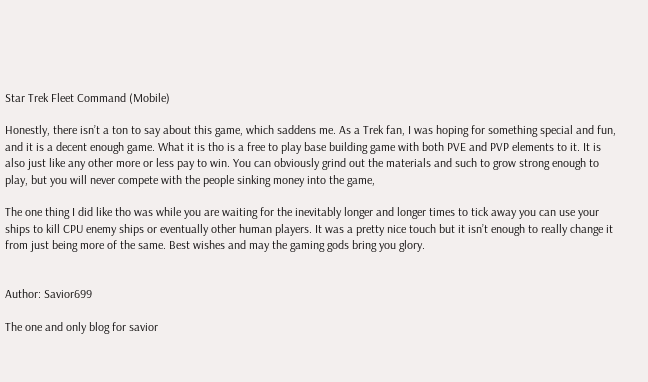Star Trek Fleet Command (Mobile)

Honestly, there isn’t a ton to say about this game, which saddens me. As a Trek fan, I was hoping for something special and fun, and it is a decent enough game. What it is tho is a free to play base building game with both PVE and PVP elements to it. It is also just like any other more or less pay to win. You can obviously grind out the materials and such to grow strong enough to play, but you will never compete with the people sinking money into the game,

The one thing I did like tho was while you are waiting for the inevitably longer and longer times to tick away you can use your ships to kill CPU enemy ships or eventually other human players. It was a pretty nice touch but it isn’t enough to really change it from just being more of the same. Best wishes and may the gaming gods bring you glory.


Author: Savior699

The one and only blog for savior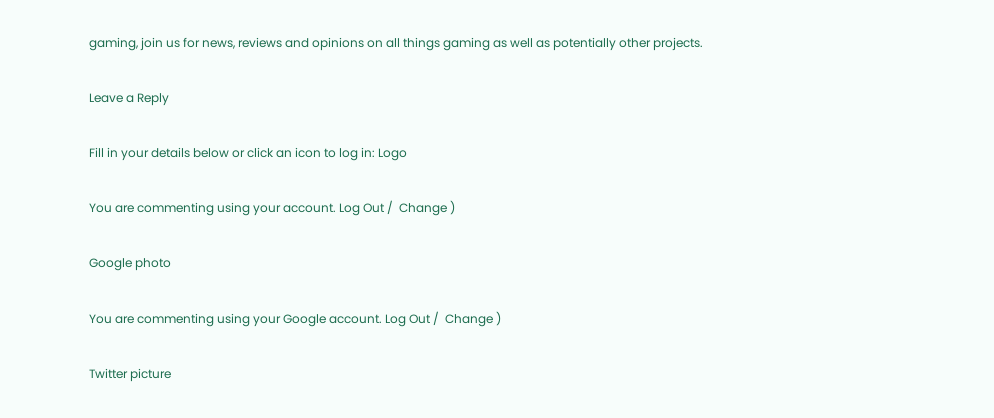gaming, join us for news, reviews and opinions on all things gaming as well as potentially other projects.

Leave a Reply

Fill in your details below or click an icon to log in: Logo

You are commenting using your account. Log Out /  Change )

Google photo

You are commenting using your Google account. Log Out /  Change )

Twitter picture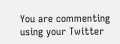You are commenting using your Twitter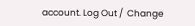account. Log Out /  Change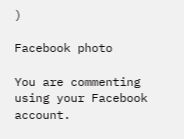)

Facebook photo

You are commenting using your Facebook account.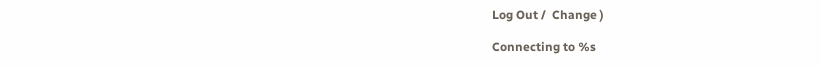Log Out /  Change )

Connecting to %s